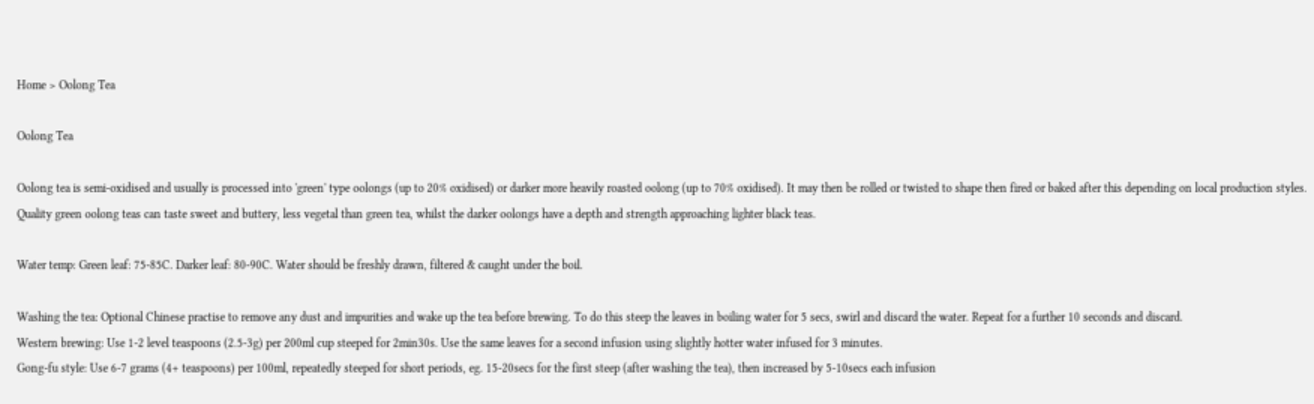Home > Oolong Tea

Oolong Tea

Oolong tea is semi-oxidised and usually is processed into 'green' type oolongs (up to 20% oxidised) or darker more heavily roasted oolong (up to 70% oxidised). It may then be rolled or twisted to shape then fired or baked after this depending on local production styles. Quality green oolong teas can taste sweet and buttery, less vegetal than green tea, whilst the darker oolongs have a depth and strength approaching lighter black teas.

Water temp: Green leaf: 75-85C. Darker leaf: 80-90C. Water should be freshly drawn, filtered & caught under the boil.

Washing the tea: Optional Chinese practise to remove any dust and impurities and wake up the tea before brewing. To do this steep the leaves in boiling water for 5 secs, swirl and discard the water. Repeat for a further 10 seconds and discard.
Western brewing: Use 1-2 level teaspoons (2.5-3g) per 200ml cup steeped for 2min30s. Use the same leaves for a second infusion using slightly hotter water infused for 3 minutes.
Gong-fu style: Use 6-7 grams (4+ teaspoons) per 100ml, repeatedly steeped for short periods, eg. 15-20secs for the first steep (after washing the tea), then increased by 5-10secs each infusion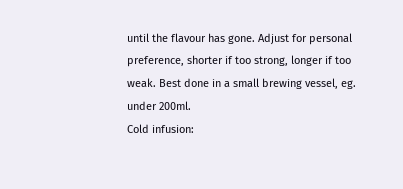until the flavour has gone. Adjust for personal preference, shorter if too strong, longer if too weak. Best done in a small brewing vessel, eg. under 200ml.
Cold infusion: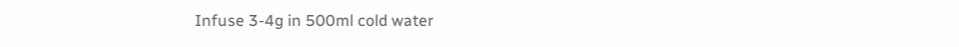Infuse 3-4g in 500ml cold water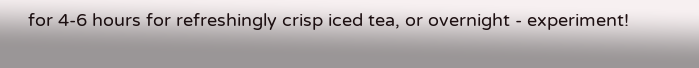for 4-6 hours for refreshingly crisp iced tea, or overnight - experiment!